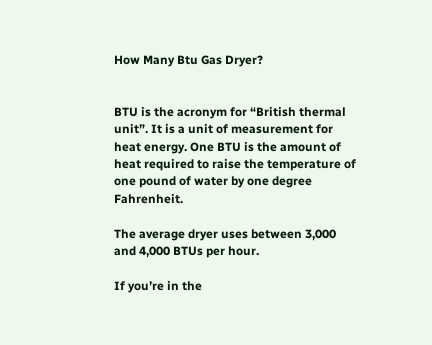How Many Btu Gas Dryer?


BTU is the acronym for “British thermal unit”. It is a unit of measurement for heat energy. One BTU is the amount of heat required to raise the temperature of one pound of water by one degree Fahrenheit.

The average dryer uses between 3,000 and 4,000 BTUs per hour.

If you’re in the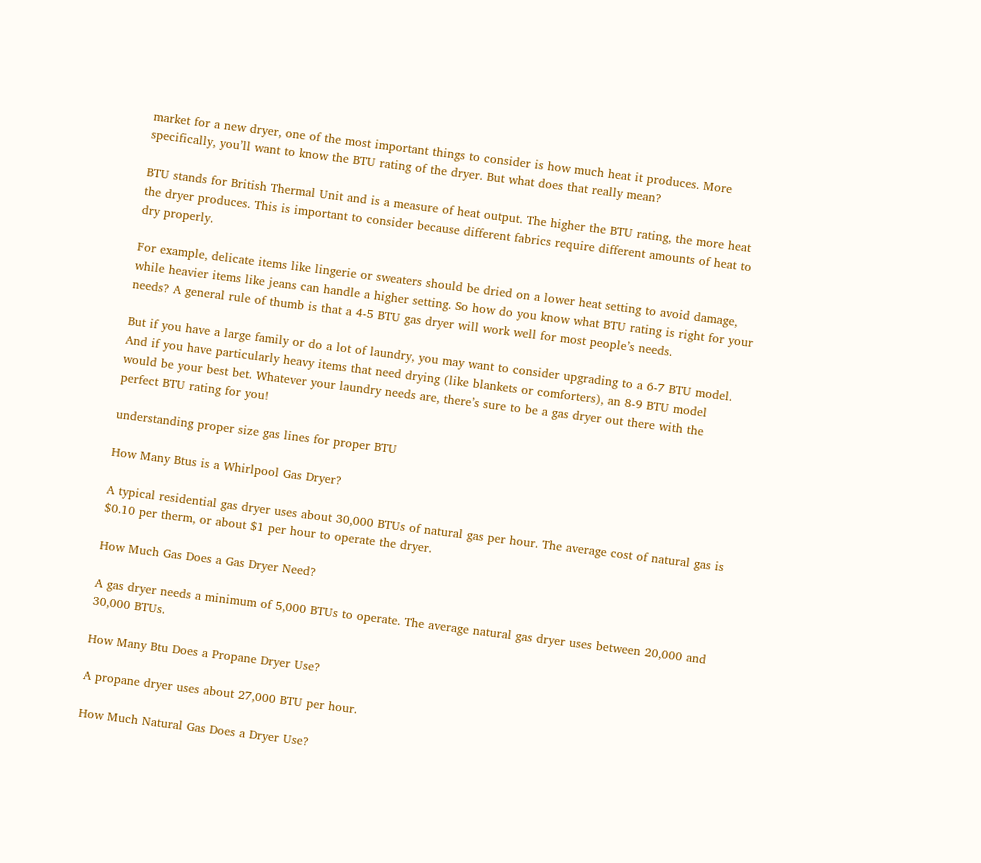market for a new dryer, one of the most important things to consider is how much heat it produces. More specifically, you’ll want to know the BTU rating of the dryer. But what does that really mean?

BTU stands for British Thermal Unit and is a measure of heat output. The higher the BTU rating, the more heat the dryer produces. This is important to consider because different fabrics require different amounts of heat to dry properly.

For example, delicate items like lingerie or sweaters should be dried on a lower heat setting to avoid damage, while heavier items like jeans can handle a higher setting. So how do you know what BTU rating is right for your needs? A general rule of thumb is that a 4-5 BTU gas dryer will work well for most people’s needs.

But if you have a large family or do a lot of laundry, you may want to consider upgrading to a 6-7 BTU model. And if you have particularly heavy items that need drying (like blankets or comforters), an 8-9 BTU model would be your best bet. Whatever your laundry needs are, there’s sure to be a gas dryer out there with the perfect BTU rating for you!

understanding proper size gas lines for proper BTU

How Many Btus is a Whirlpool Gas Dryer?

A typical residential gas dryer uses about 30,000 BTUs of natural gas per hour. The average cost of natural gas is $0.10 per therm, or about $1 per hour to operate the dryer.

How Much Gas Does a Gas Dryer Need?

A gas dryer needs a minimum of 5,000 BTUs to operate. The average natural gas dryer uses between 20,000 and 30,000 BTUs.

How Many Btu Does a Propane Dryer Use?

A propane dryer uses about 27,000 BTU per hour.

How Much Natural Gas Does a Dryer Use?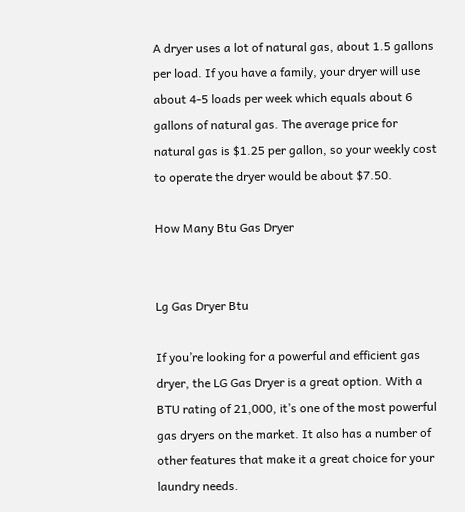A dryer uses a lot of natural gas, about 1.5 gallons per load. If you have a family, your dryer will use about 4-5 loads per week which equals about 6 gallons of natural gas. The average price for natural gas is $1.25 per gallon, so your weekly cost to operate the dryer would be about $7.50.

How Many Btu Gas Dryer


Lg Gas Dryer Btu

If you’re looking for a powerful and efficient gas dryer, the LG Gas Dryer is a great option. With a BTU rating of 21,000, it’s one of the most powerful gas dryers on the market. It also has a number of other features that make it a great choice for your laundry needs.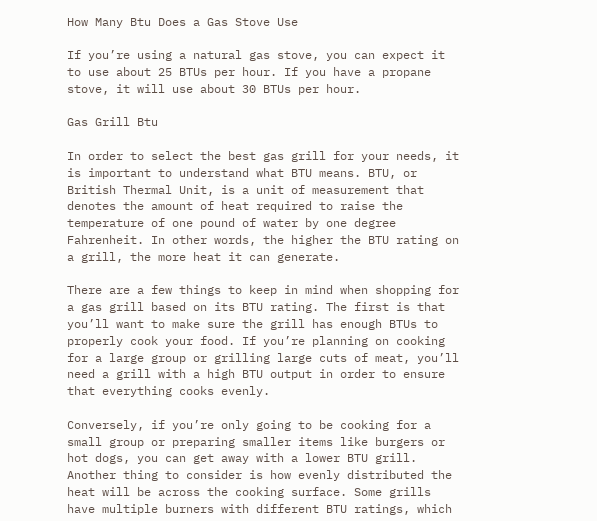How Many Btu Does a Gas Stove Use

If you’re using a natural gas stove, you can expect it to use about 25 BTUs per hour. If you have a propane stove, it will use about 30 BTUs per hour.

Gas Grill Btu

In order to select the best gas grill for your needs, it is important to understand what BTU means. BTU, or British Thermal Unit, is a unit of measurement that denotes the amount of heat required to raise the temperature of one pound of water by one degree Fahrenheit. In other words, the higher the BTU rating on a grill, the more heat it can generate.

There are a few things to keep in mind when shopping for a gas grill based on its BTU rating. The first is that you’ll want to make sure the grill has enough BTUs to properly cook your food. If you’re planning on cooking for a large group or grilling large cuts of meat, you’ll need a grill with a high BTU output in order to ensure that everything cooks evenly.

Conversely, if you’re only going to be cooking for a small group or preparing smaller items like burgers or hot dogs, you can get away with a lower BTU grill. Another thing to consider is how evenly distributed the heat will be across the cooking surface. Some grills have multiple burners with different BTU ratings, which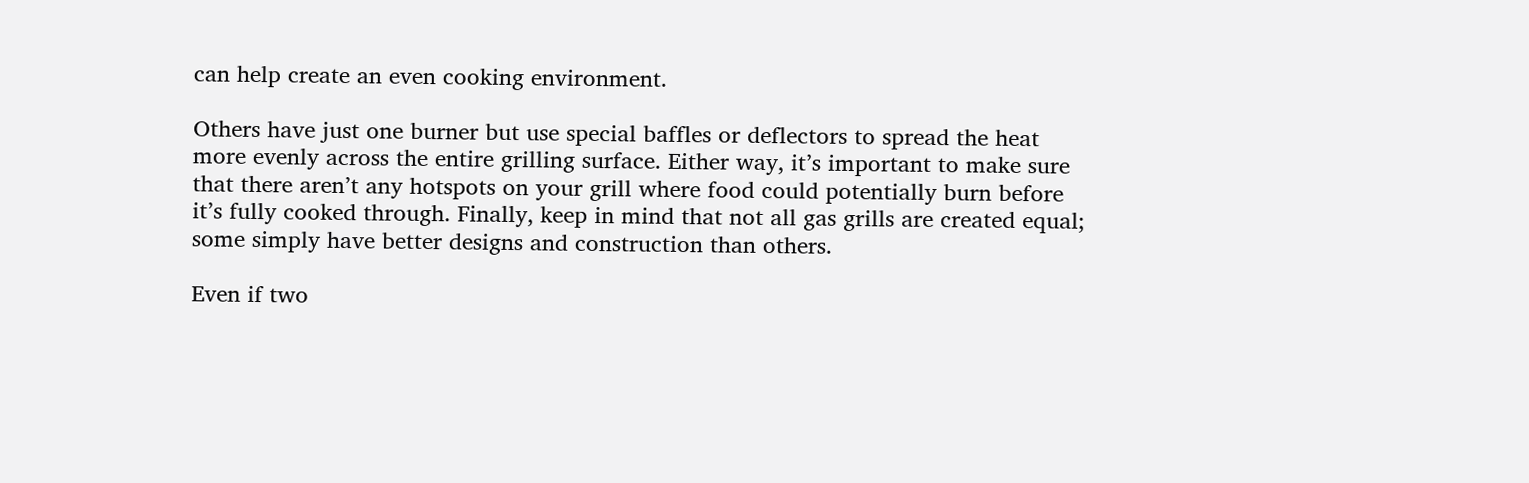can help create an even cooking environment.

Others have just one burner but use special baffles or deflectors to spread the heat more evenly across the entire grilling surface. Either way, it’s important to make sure that there aren’t any hotspots on your grill where food could potentially burn before it’s fully cooked through. Finally, keep in mind that not all gas grills are created equal; some simply have better designs and construction than others.

Even if two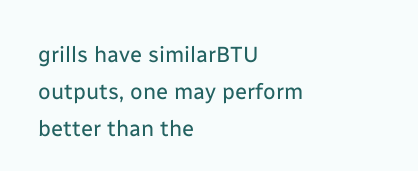grills have similarBTU outputs, one may perform better than the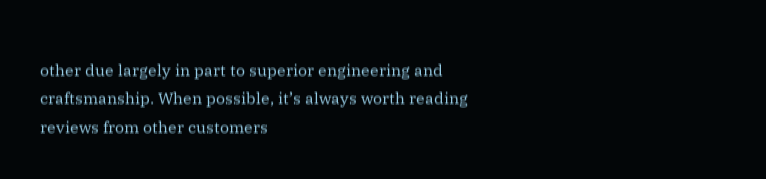other due largely in part to superior engineering and craftsmanship. When possible, it’s always worth reading reviews from other customers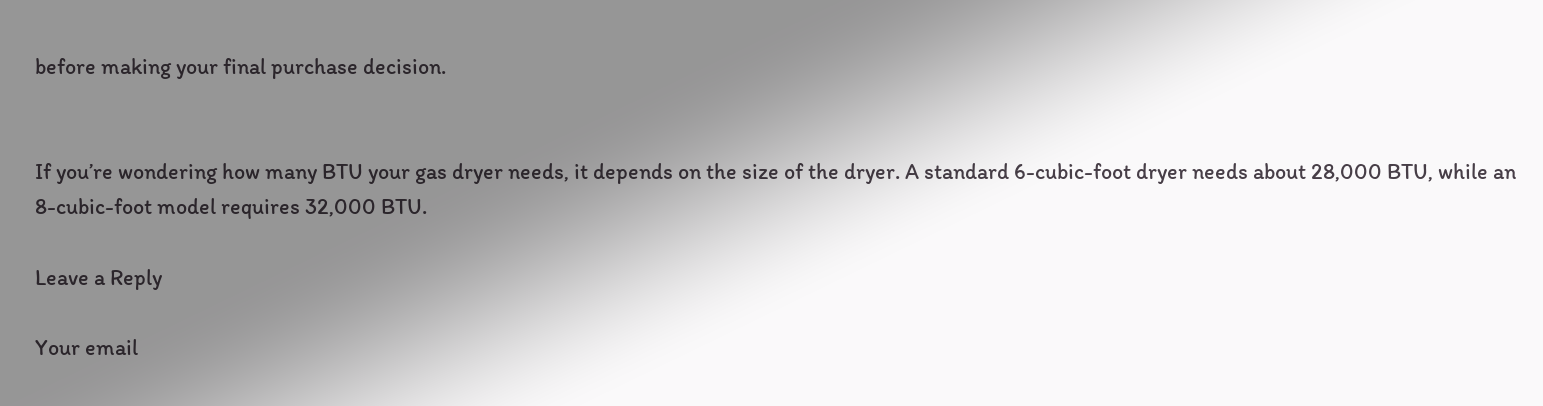before making your final purchase decision.


If you’re wondering how many BTU your gas dryer needs, it depends on the size of the dryer. A standard 6-cubic-foot dryer needs about 28,000 BTU, while an 8-cubic-foot model requires 32,000 BTU.

Leave a Reply

Your email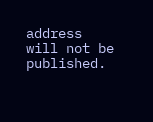address will not be published.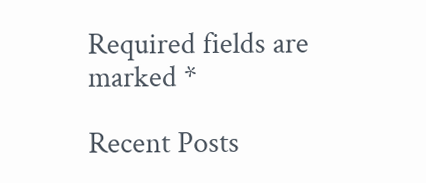Required fields are marked *

Recent Posts